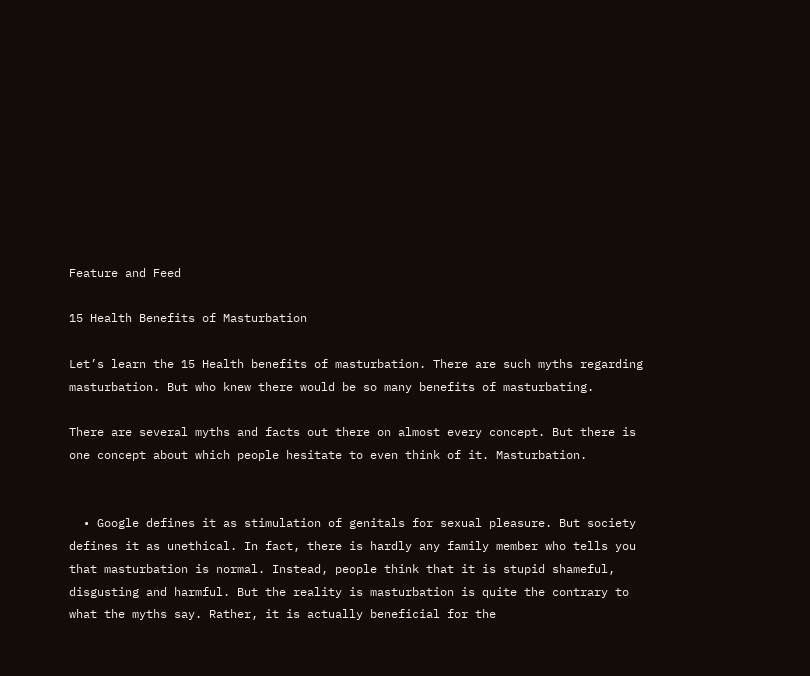Feature and Feed

15 Health Benefits of Masturbation

Let’s learn the 15 Health benefits of masturbation. There are such myths regarding masturbation. But who knew there would be so many benefits of masturbating.

There are several myths and facts out there on almost every concept. But there is one concept about which people hesitate to even think of it. Masturbation.


  • Google defines it as stimulation of genitals for sexual pleasure. But society defines it as unethical. In fact, there is hardly any family member who tells you that masturbation is normal. Instead, people think that it is stupid shameful, disgusting and harmful. But the reality is masturbation is quite the contrary to what the myths say. Rather, it is actually beneficial for the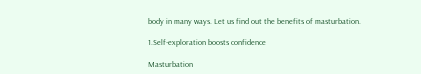body in many ways. Let us find out the benefits of masturbation.

1.Self-exploration boosts confidence

Masturbation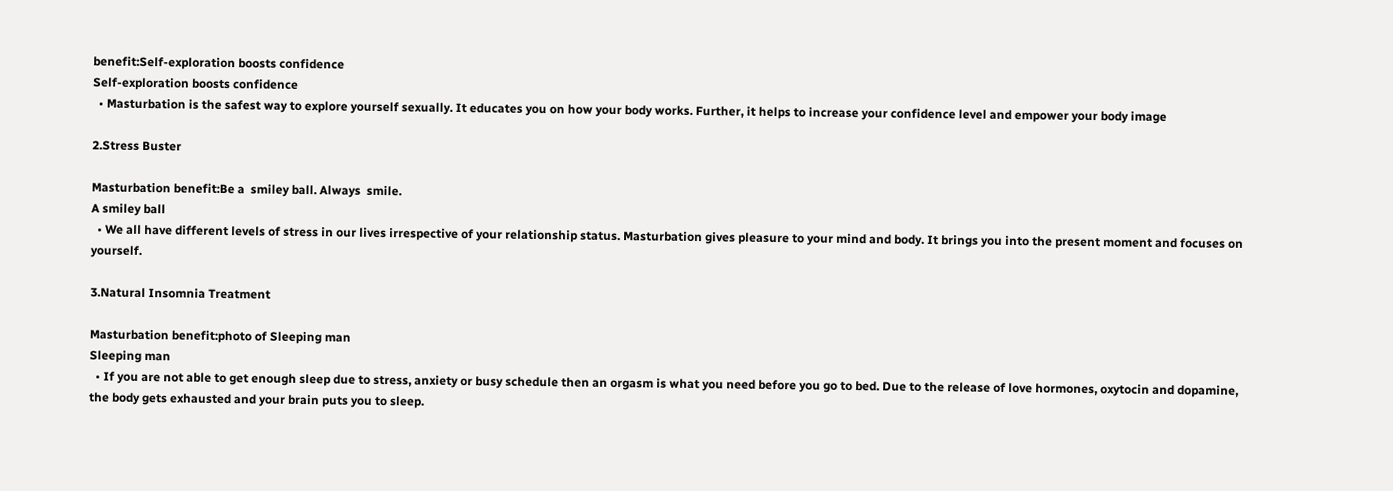benefit:Self-exploration boosts confidence
Self-exploration boosts confidence
  • Masturbation is the safest way to explore yourself sexually. It educates you on how your body works. Further, it helps to increase your confidence level and empower your body image

2.Stress Buster

Masturbation benefit:Be a  smiley ball. Always  smile.
A smiley ball
  • We all have different levels of stress in our lives irrespective of your relationship status. Masturbation gives pleasure to your mind and body. It brings you into the present moment and focuses on yourself.

3.Natural Insomnia Treatment

Masturbation benefit:photo of Sleeping man
Sleeping man
  • If you are not able to get enough sleep due to stress, anxiety or busy schedule then an orgasm is what you need before you go to bed. Due to the release of love hormones, oxytocin and dopamine, the body gets exhausted and your brain puts you to sleep.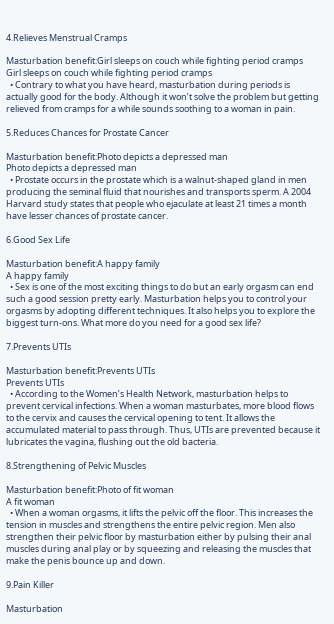4.Relieves Menstrual Cramps

Masturbation benefit:Girl sleeps on couch while fighting period cramps
Girl sleeps on couch while fighting period cramps
  • Contrary to what you have heard, masturbation during periods is actually good for the body. Although it won’t solve the problem but getting relieved from cramps for a while sounds soothing to a woman in pain.

5.Reduces Chances for Prostate Cancer

Masturbation benefit:Photo depicts a depressed man
Photo depicts a depressed man
  • Prostate occurs in the prostate which is a walnut-shaped gland in men producing the seminal fluid that nourishes and transports sperm. A 2004 Harvard study states that people who ejaculate at least 21 times a month have lesser chances of prostate cancer.

6.Good Sex Life

Masturbation benefit:A happy family
A happy family
  • Sex is one of the most exciting things to do but an early orgasm can end such a good session pretty early. Masturbation helps you to control your orgasms by adopting different techniques. It also helps you to explore the biggest turn-ons. What more do you need for a good sex life?

7.Prevents UTIs

Masturbation benefit:Prevents UTIs
Prevents UTIs
  • According to the Women’s Health Network, masturbation helps to prevent cervical infections. When a woman masturbates, more blood flows to the cervix and causes the cervical opening to tent. It allows the accumulated material to pass through. Thus, UTIs are prevented because it lubricates the vagina, flushing out the old bacteria.

8.Strengthening of Pelvic Muscles

Masturbation benefit:Photo of fit woman
A fit woman
  • When a woman orgasms, it lifts the pelvic off the floor. This increases the tension in muscles and strengthens the entire pelvic region. Men also strengthen their pelvic floor by masturbation either by pulsing their anal muscles during anal play or by squeezing and releasing the muscles that make the penis bounce up and down.

9.Pain Killer

Masturbation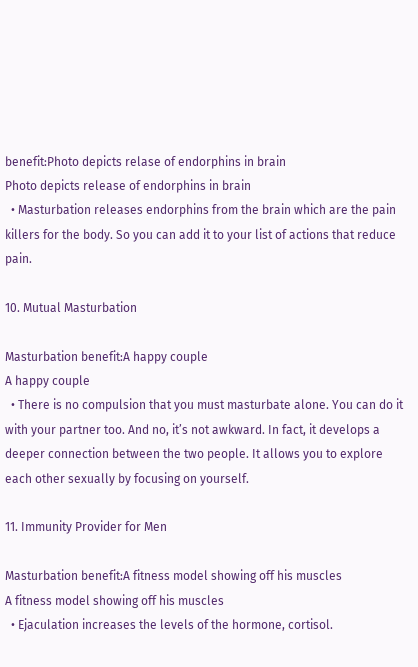benefit:Photo depicts relase of endorphins in brain
Photo depicts release of endorphins in brain
  • Masturbation releases endorphins from the brain which are the pain killers for the body. So you can add it to your list of actions that reduce pain.

10. Mutual Masturbation

Masturbation benefit:A happy couple
A happy couple
  • There is no compulsion that you must masturbate alone. You can do it with your partner too. And no, it’s not awkward. In fact, it develops a deeper connection between the two people. It allows you to explore each other sexually by focusing on yourself.

11. Immunity Provider for Men

Masturbation benefit:A fitness model showing off his muscles
A fitness model showing off his muscles
  • Ejaculation increases the levels of the hormone, cortisol.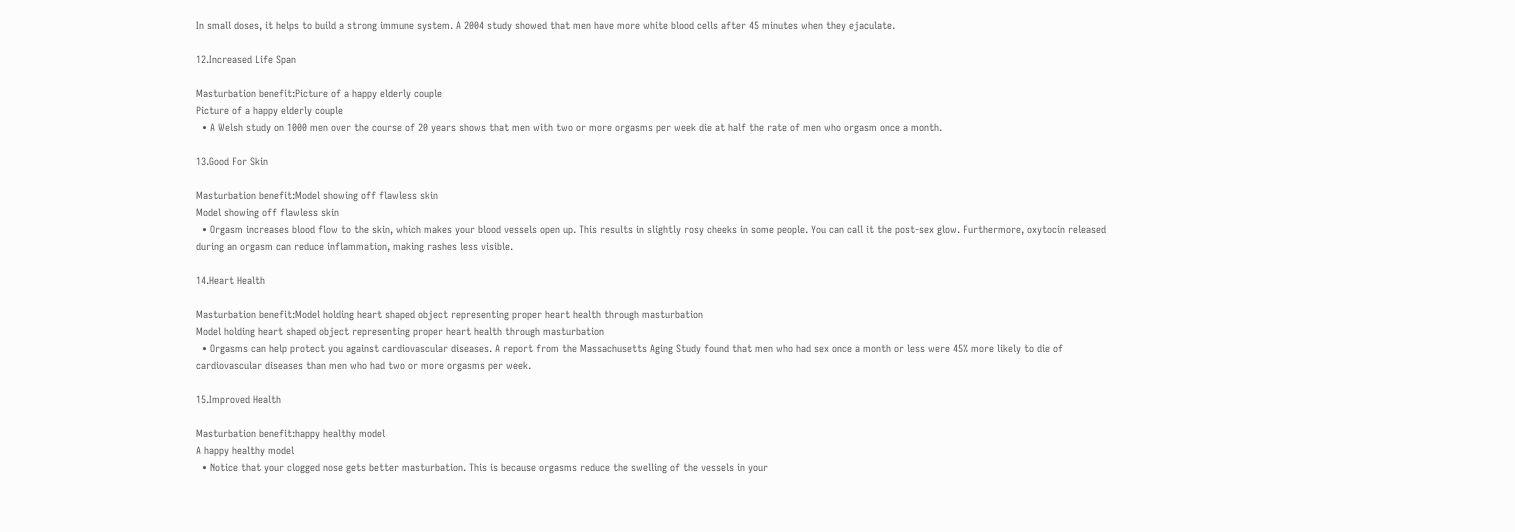In small doses, it helps to build a strong immune system. A 2004 study showed that men have more white blood cells after 45 minutes when they ejaculate.

12.Increased Life Span

Masturbation benefit:Picture of a happy elderly couple
Picture of a happy elderly couple
  • A Welsh study on 1000 men over the course of 20 years shows that men with two or more orgasms per week die at half the rate of men who orgasm once a month.

13.Good For Skin

Masturbation benefit:Model showing off flawless skin
Model showing off flawless skin
  • Orgasm increases blood flow to the skin, which makes your blood vessels open up. This results in slightly rosy cheeks in some people. You can call it the post-sex glow. Furthermore, oxytocin released during an orgasm can reduce inflammation, making rashes less visible.

14.Heart Health

Masturbation benefit:Model holding heart shaped object representing proper heart health through masturbation
Model holding heart shaped object representing proper heart health through masturbation
  • Orgasms can help protect you against cardiovascular diseases. A report from the Massachusetts Aging Study found that men who had sex once a month or less were 45% more likely to die of cardiovascular diseases than men who had two or more orgasms per week.

15.Improved Health

Masturbation benefit:happy healthy model
A happy healthy model
  • Notice that your clogged nose gets better masturbation. This is because orgasms reduce the swelling of the vessels in your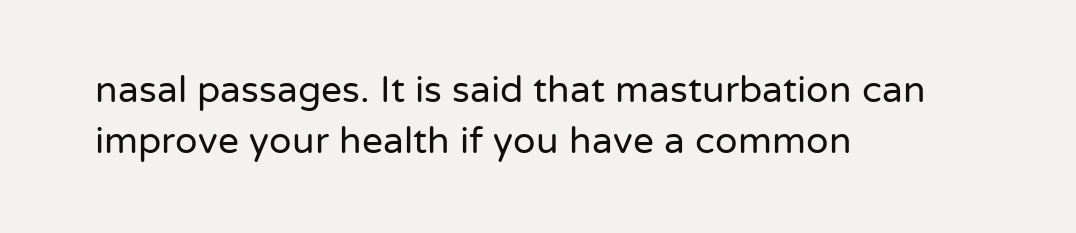nasal passages. It is said that masturbation can improve your health if you have a common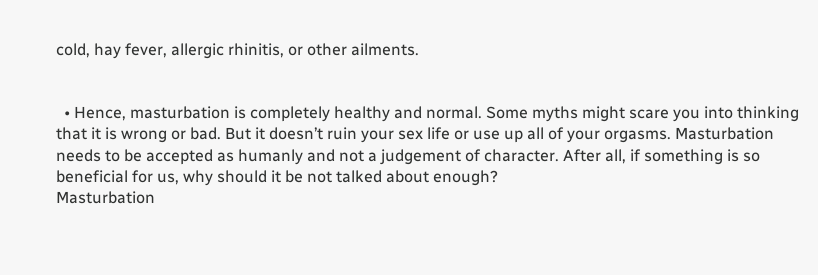cold, hay fever, allergic rhinitis, or other ailments.


  • Hence, masturbation is completely healthy and normal. Some myths might scare you into thinking that it is wrong or bad. But it doesn’t ruin your sex life or use up all of your orgasms. Masturbation needs to be accepted as humanly and not a judgement of character. After all, if something is so beneficial for us, why should it be not talked about enough?
Masturbation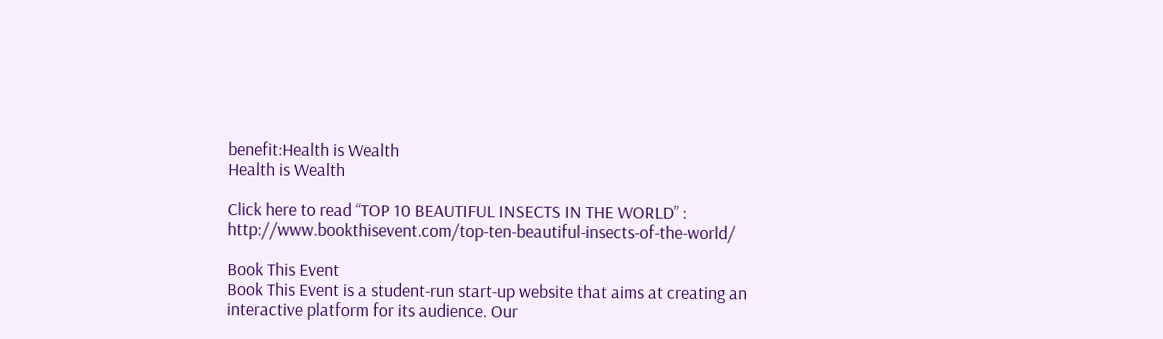benefit:Health is Wealth
Health is Wealth

Click here to read “TOP 10 BEAUTIFUL INSECTS IN THE WORLD” : http://www.bookthisevent.com/top-ten-beautiful-insects-of-the-world/

Book This Event
Book This Event is a student-run start-up website that aims at creating an interactive platform for its audience. Our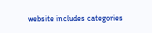website includes categories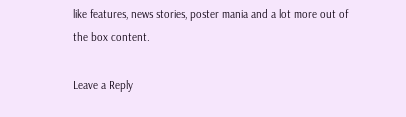like features, news stories, poster mania and a lot more out of the box content.

Leave a Reply